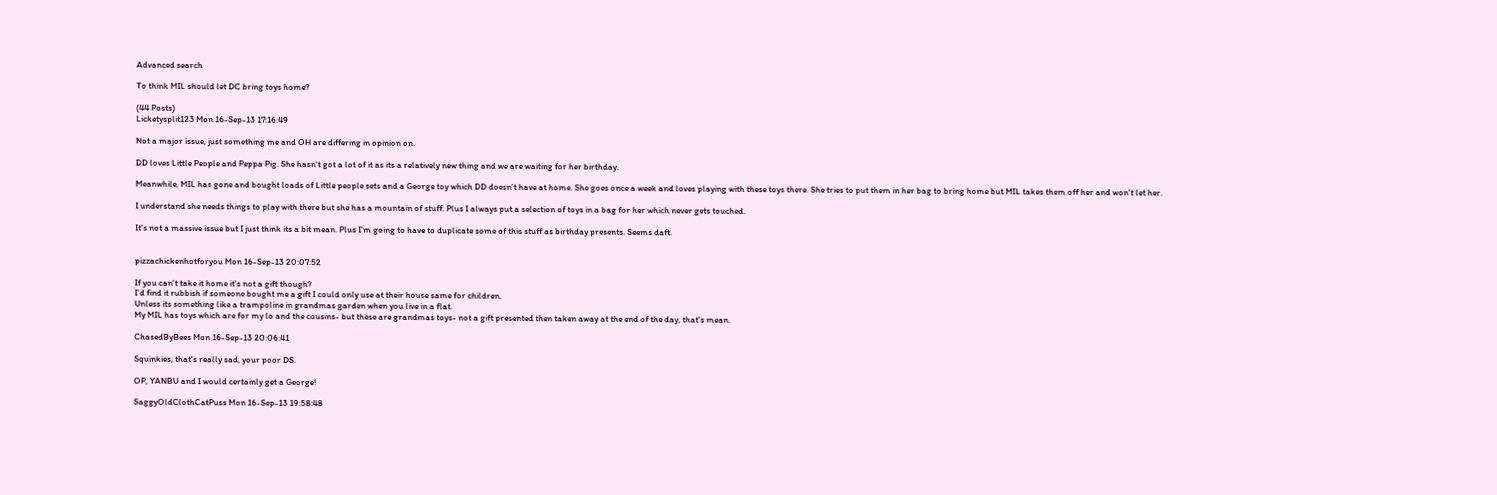Advanced search

To think MIL should let DC bring toys home?

(44 Posts)
Licketysplit123 Mon 16-Sep-13 17:16:49

Not a major issue, just something me and OH are differing in opinion on.

DD loves Little People and Peppa Pig. She hasn't got a lot of it as its a relatively new thing and we are waiting for her birthday.

Meanwhile, MIL has gone and bought loads of Little people sets and a George toy which DD doesn't have at home. She goes once a week and loves playing with these toys there. She tries to put them in her bag to bring home but MIL takes them off her and won't let her.

I understand she needs things to play with there but she has a mountain of stuff. Plus I always put a selection of toys in a bag for her which never gets touched.

It's not a massive issue but I just think its a bit mean. Plus I'm going to have to duplicate some of this stuff as birthday presents. Seems daft.


pizzachickenhotforyou Mon 16-Sep-13 20:07:52

If you can't take it home it's not a gift though?
I'd find it rubbish if someone bought me a gift I could only use at their house same for children.
Unless its something like a trampoline in grandmas garden when you live in a flat.
My MIL has toys which are for my lo and the cousins- but these are grandmas toys- not a gift presented then taken away at the end of the day, that's mean.

ChasedByBees Mon 16-Sep-13 20:06:41

Squinkies, that's really sad, your poor DS.

OP, YANBU and I would certainly get a George!

SaggyOldClothCatPuss Mon 16-Sep-13 19:58:48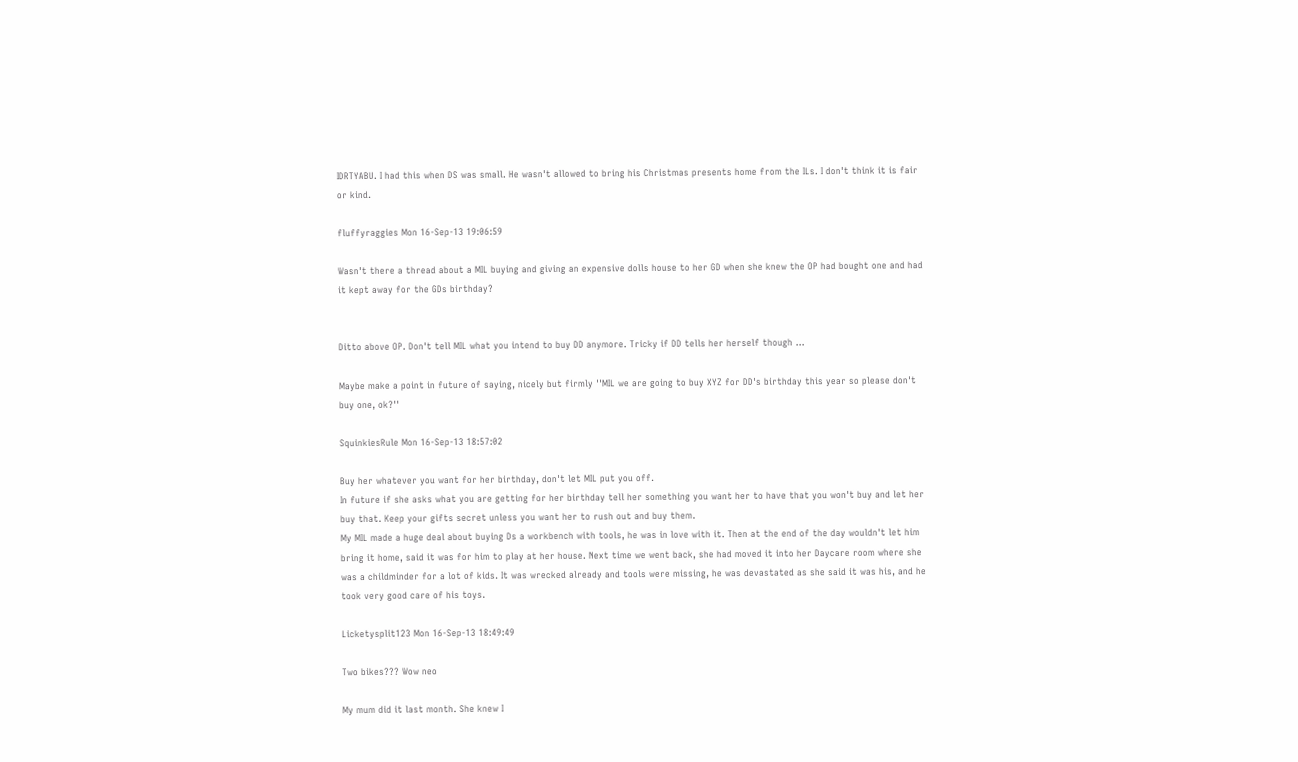IDRTYABU. I had this when DS was small. He wasn't allowed to bring his Christmas presents home from the ILs. I don't think it is fair or kind.

fluffyraggies Mon 16-Sep-13 19:06:59

Wasn't there a thread about a MIL buying and giving an expensive dolls house to her GD when she knew the OP had bought one and had it kept away for the GDs birthday?


Ditto above OP. Don't tell MIL what you intend to buy DD anymore. Tricky if DD tells her herself though ...

Maybe make a point in future of saying, nicely but firmly ''MIL we are going to buy XYZ for DD's birthday this year so please don't buy one, ok?''

SquinkiesRule Mon 16-Sep-13 18:57:02

Buy her whatever you want for her birthday, don't let MIL put you off.
In future if she asks what you are getting for her birthday tell her something you want her to have that you won't buy and let her buy that. Keep your gifts secret unless you want her to rush out and buy them.
My MIL made a huge deal about buying Ds a workbench with tools, he was in love with it. Then at the end of the day wouldn't let him bring it home, said it was for him to play at her house. Next time we went back, she had moved it into her Daycare room where she was a childminder for a lot of kids. It was wrecked already and tools were missing, he was devastated as she said it was his, and he took very good care of his toys.

Licketysplit123 Mon 16-Sep-13 18:49:49

Two bikes??? Wow neo

My mum did it last month. She knew I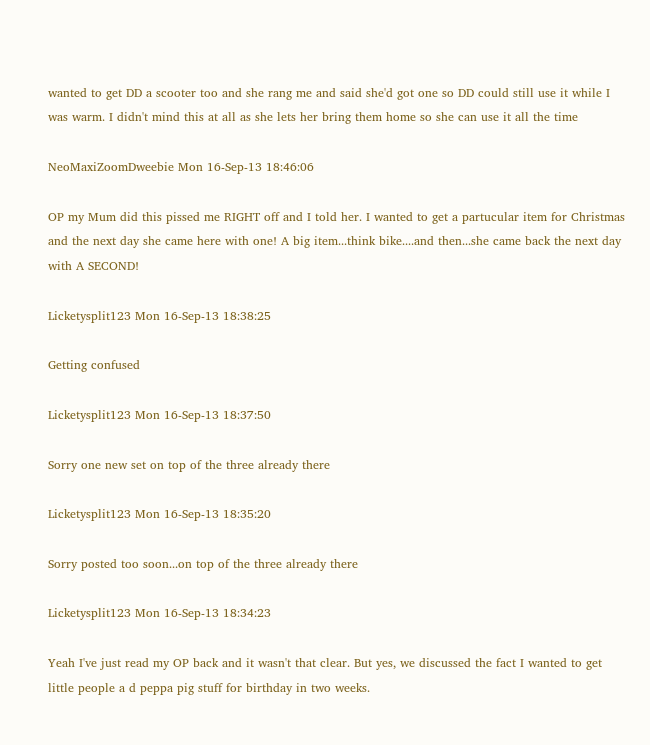wanted to get DD a scooter too and she rang me and said she'd got one so DD could still use it while I was warm. I didn't mind this at all as she lets her bring them home so she can use it all the time

NeoMaxiZoomDweebie Mon 16-Sep-13 18:46:06

OP my Mum did this pissed me RIGHT off and I told her. I wanted to get a partucular item for Christmas and the next day she came here with one! A big item...think bike....and then...she came back the next day with A SECOND!

Licketysplit123 Mon 16-Sep-13 18:38:25

Getting confused

Licketysplit123 Mon 16-Sep-13 18:37:50

Sorry one new set on top of the three already there

Licketysplit123 Mon 16-Sep-13 18:35:20

Sorry posted too soon...on top of the three already there

Licketysplit123 Mon 16-Sep-13 18:34:23

Yeah I've just read my OP back and it wasn't that clear. But yes, we discussed the fact I wanted to get little people a d peppa pig stuff for birthday in two weeks.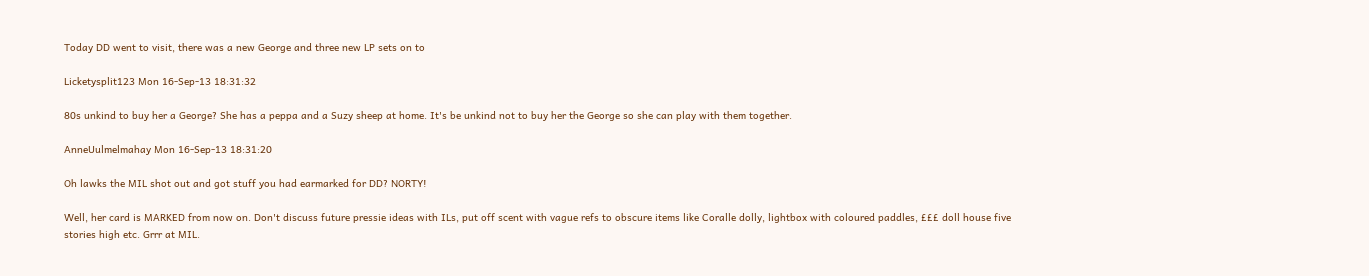Today DD went to visit, there was a new George and three new LP sets on to

Licketysplit123 Mon 16-Sep-13 18:31:32

80s unkind to buy her a George? She has a peppa and a Suzy sheep at home. It's be unkind not to buy her the George so she can play with them together.

AnneUulmelmahay Mon 16-Sep-13 18:31:20

Oh lawks the MIL shot out and got stuff you had earmarked for DD? NORTY!

Well, her card is MARKED from now on. Don't discuss future pressie ideas with ILs, put off scent with vague refs to obscure items like Coralle dolly, lightbox with coloured paddles, £££ doll house five stories high etc. Grrr at MIL.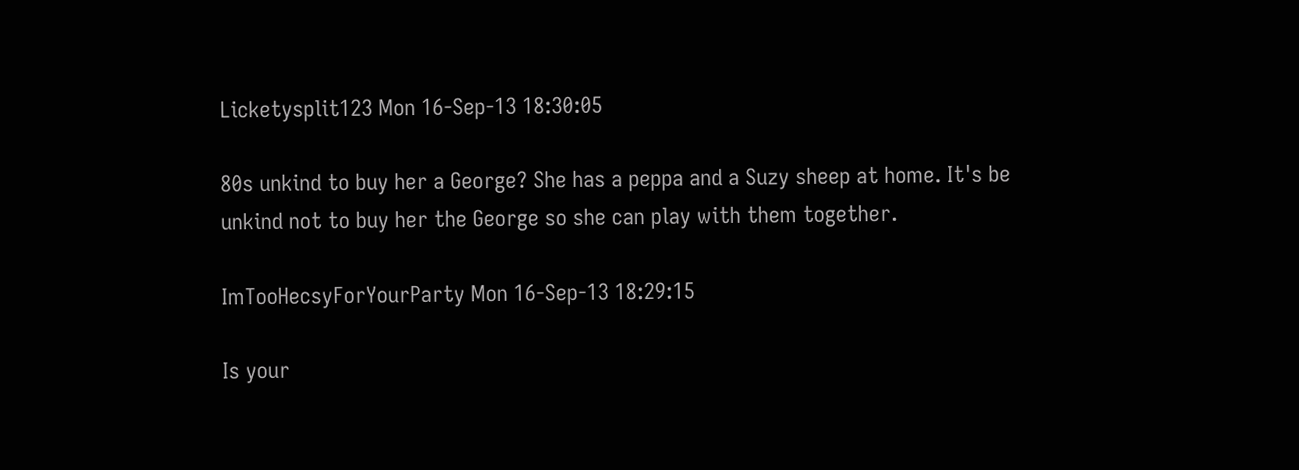Licketysplit123 Mon 16-Sep-13 18:30:05

80s unkind to buy her a George? She has a peppa and a Suzy sheep at home. It's be unkind not to buy her the George so she can play with them together.

ImTooHecsyForYourParty Mon 16-Sep-13 18:29:15

Is your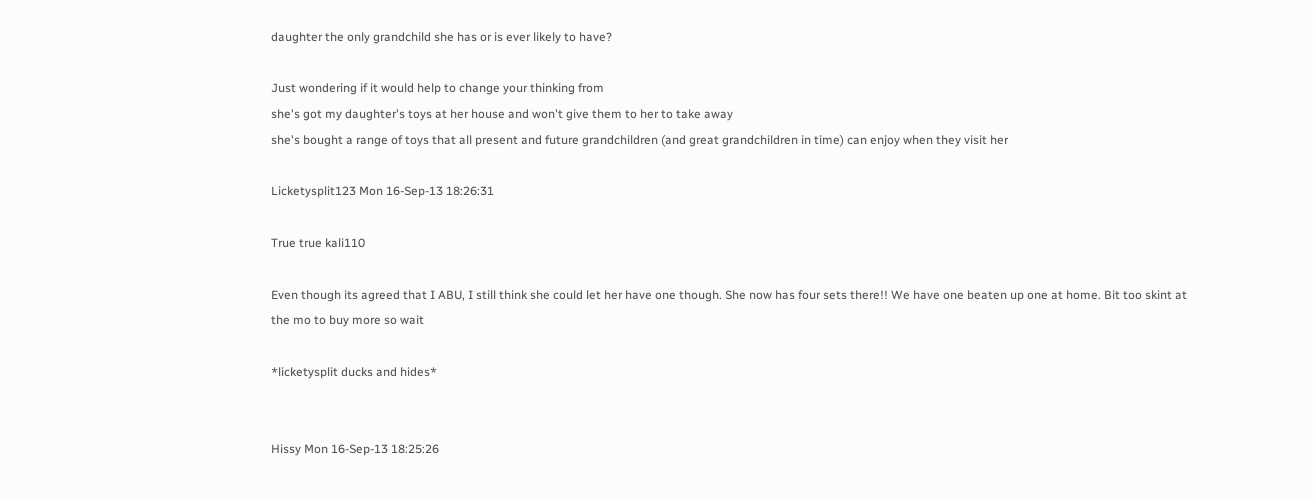daughter the only grandchild she has or is ever likely to have?

Just wondering if it would help to change your thinking from
she's got my daughter's toys at her house and won't give them to her to take away
she's bought a range of toys that all present and future grandchildren (and great grandchildren in time) can enjoy when they visit her

Licketysplit123 Mon 16-Sep-13 18:26:31

True true kali110

Even though its agreed that I ABU, I still think she could let her have one though. She now has four sets there!! We have one beaten up one at home. Bit too skint at the mo to buy more so wait

*licketysplit ducks and hides*


Hissy Mon 16-Sep-13 18:25:26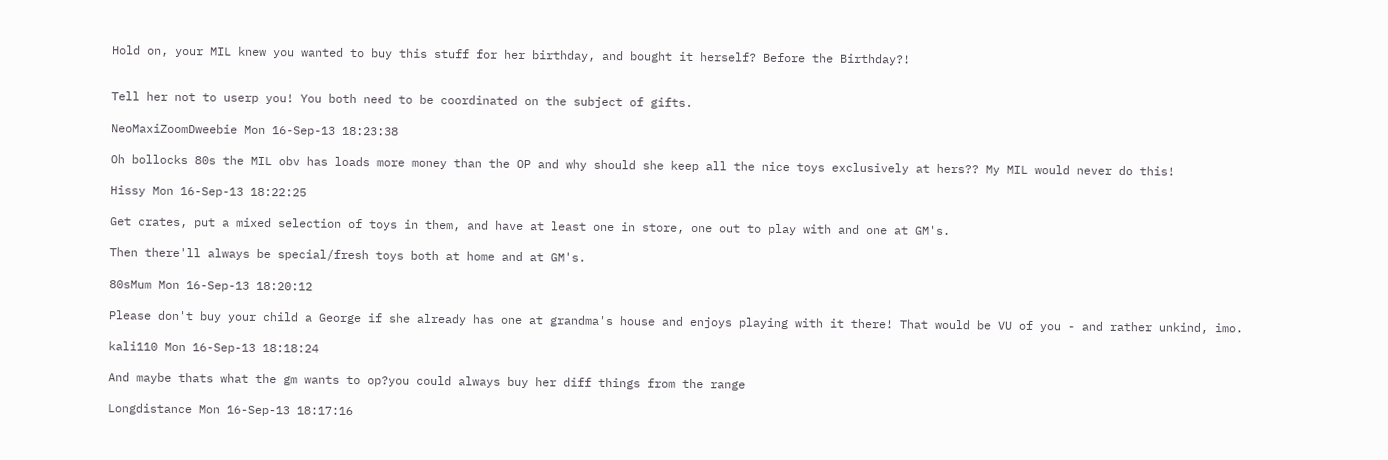Hold on, your MIL knew you wanted to buy this stuff for her birthday, and bought it herself? Before the Birthday?!


Tell her not to userp you! You both need to be coordinated on the subject of gifts.

NeoMaxiZoomDweebie Mon 16-Sep-13 18:23:38

Oh bollocks 80s the MIL obv has loads more money than the OP and why should she keep all the nice toys exclusively at hers?? My MIL would never do this!

Hissy Mon 16-Sep-13 18:22:25

Get crates, put a mixed selection of toys in them, and have at least one in store, one out to play with and one at GM's.

Then there'll always be special/fresh toys both at home and at GM's.

80sMum Mon 16-Sep-13 18:20:12

Please don't buy your child a George if she already has one at grandma's house and enjoys playing with it there! That would be VU of you - and rather unkind, imo.

kali110 Mon 16-Sep-13 18:18:24

And maybe thats what the gm wants to op?you could always buy her diff things from the range

Longdistance Mon 16-Sep-13 18:17:16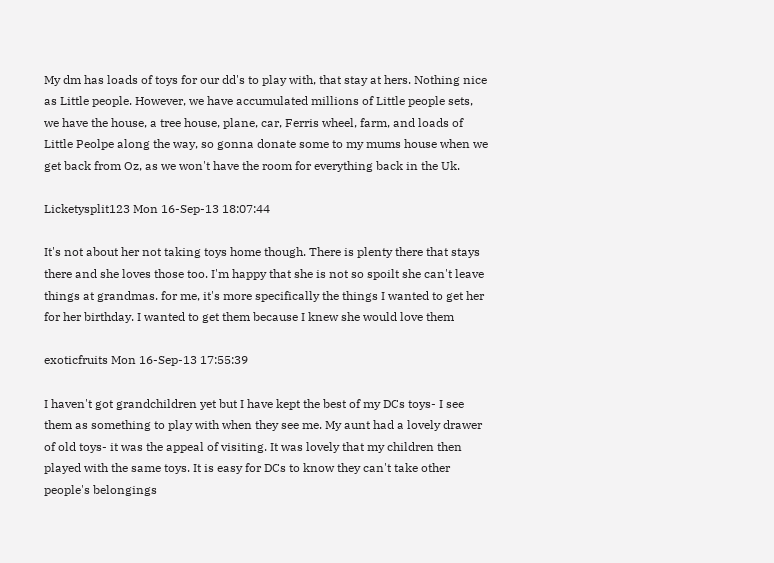My dm has loads of toys for our dd's to play with, that stay at hers. Nothing nice as Little people. However, we have accumulated millions of Little people sets, we have the house, a tree house, plane, car, Ferris wheel, farm, and loads of Little Peolpe along the way, so gonna donate some to my mums house when we get back from Oz, as we won't have the room for everything back in the Uk.

Licketysplit123 Mon 16-Sep-13 18:07:44

It's not about her not taking toys home though. There is plenty there that stays there and she loves those too. I'm happy that she is not so spoilt she can't leave things at grandmas. for me, it's more specifically the things I wanted to get her for her birthday. I wanted to get them because I knew she would love them

exoticfruits Mon 16-Sep-13 17:55:39

I haven't got grandchildren yet but I have kept the best of my DCs toys- I see them as something to play with when they see me. My aunt had a lovely drawer of old toys- it was the appeal of visiting. It was lovely that my children then played with the same toys. It is easy for DCs to know they can't take other people's belongings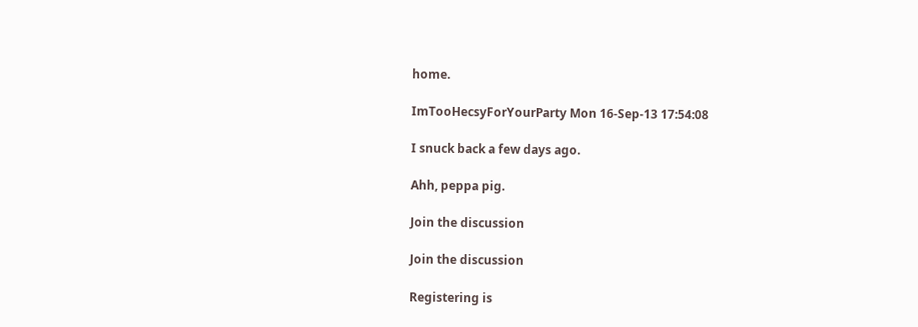home.

ImTooHecsyForYourParty Mon 16-Sep-13 17:54:08

I snuck back a few days ago.

Ahh, peppa pig.

Join the discussion

Join the discussion

Registering is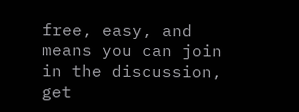free, easy, and means you can join in the discussion, get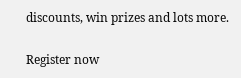discounts, win prizes and lots more.

Register now